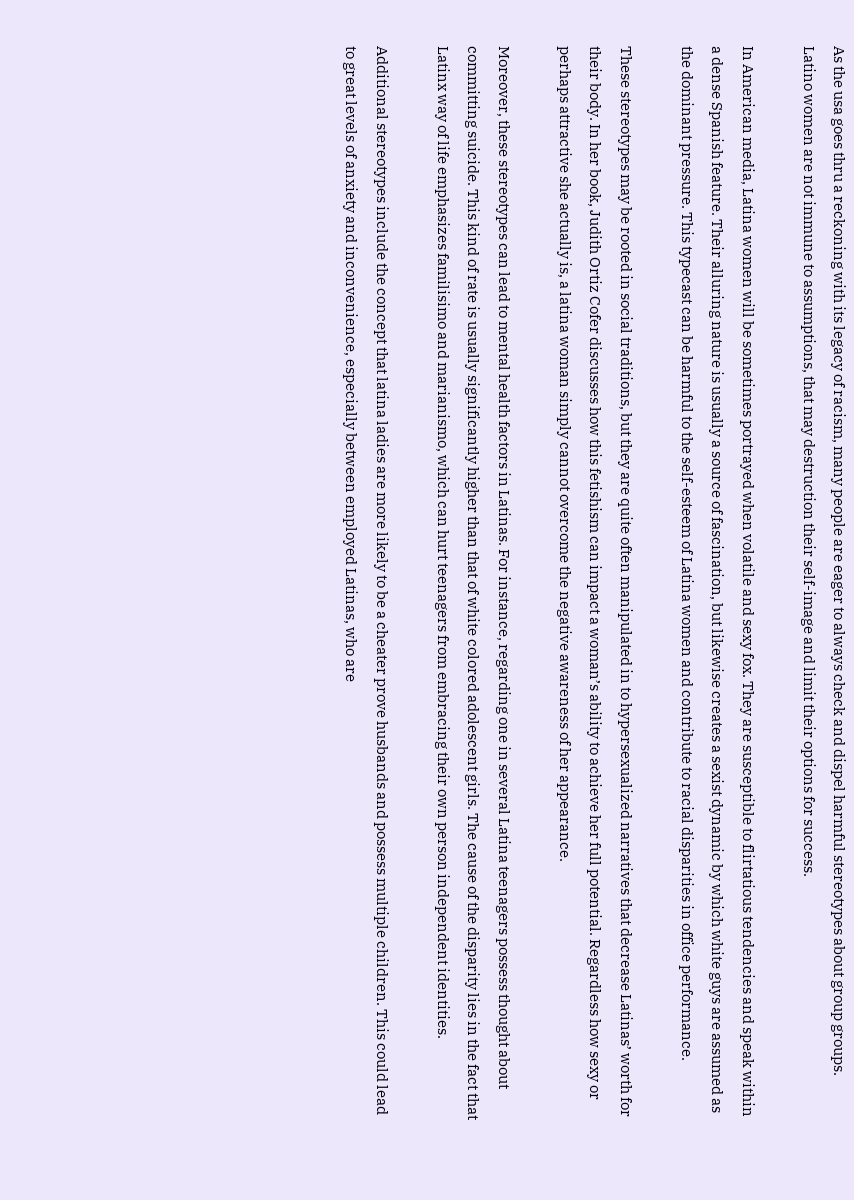As the usa goes thru a reckoning with its legacy of racism, many people are eager to always check and dispel harmful stereotypes about group groups. Latino women are not immune to assumptions, that may destruction their self-image and limit their options for success.

In American media, Latina women will be sometimes portrayed when volatile and sexy fox. They are susceptible to flirtatious tendencies and speak within a dense Spanish feature. Their alluring nature is usually a source of fascination, but likewise creates a sexist dynamic by which white guys are assumed as the dominant pressure. This typecast can be harmful to the self-esteem of Latina women and contribute to racial disparities in office performance.

These stereotypes may be rooted in social traditions, but they are quite often manipulated in to hypersexualized narratives that decrease Latinas’ worth for their body. In her book, Judith Ortiz Cofer discusses how this fetishism can impact a woman’s ability to achieve her full potential. Regardless how sexy or perhaps attractive she actually is, a latina woman simply cannot overcome the negative awareness of her appearance.

Moreover, these stereotypes can lead to mental health factors in Latinas. For instance, regarding one in several Latina teenagers possess thought about committing suicide. This kind of rate is usually significantly higher than that of white colored adolescent girls. The cause of the disparity lies in the fact that Latinx way of life emphasizes familisimo and marianismo, which can hurt teenagers from embracing their own person independent identities.

Additional stereotypes include the concept that latina ladies are more likely to be a cheater prove husbands and possess multiple children. This could lead to great levels of anxiety and inconvenience, especially between employed Latinas, who are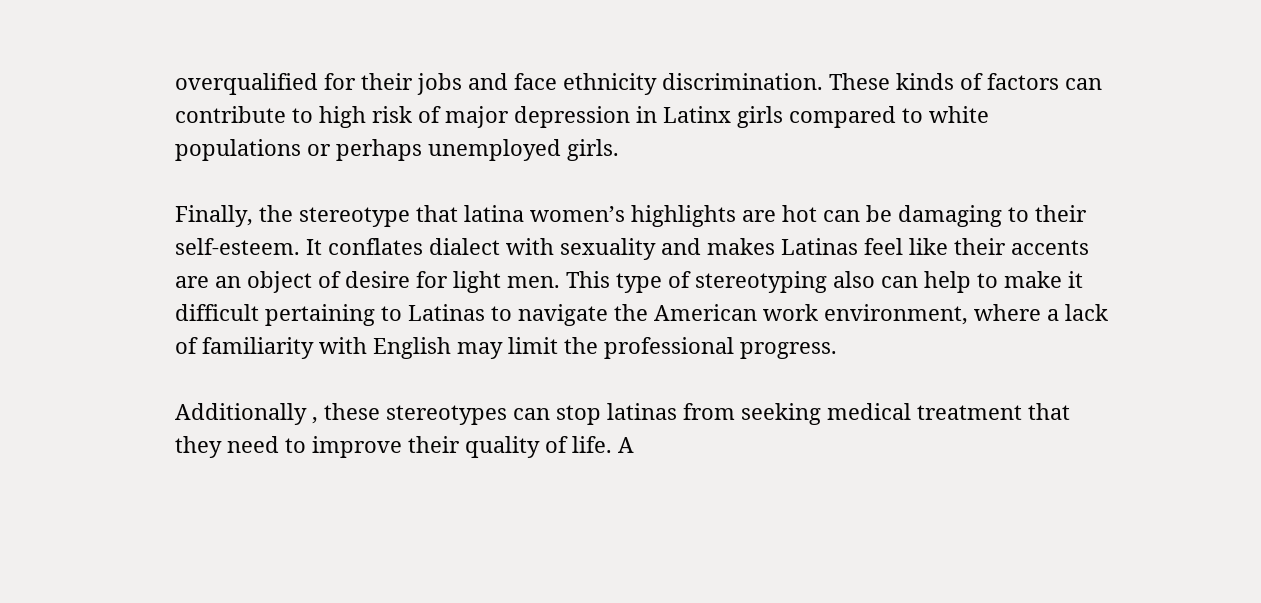overqualified for their jobs and face ethnicity discrimination. These kinds of factors can contribute to high risk of major depression in Latinx girls compared to white populations or perhaps unemployed girls.

Finally, the stereotype that latina women’s highlights are hot can be damaging to their self-esteem. It conflates dialect with sexuality and makes Latinas feel like their accents are an object of desire for light men. This type of stereotyping also can help to make it difficult pertaining to Latinas to navigate the American work environment, where a lack of familiarity with English may limit the professional progress.

Additionally , these stereotypes can stop latinas from seeking medical treatment that they need to improve their quality of life. A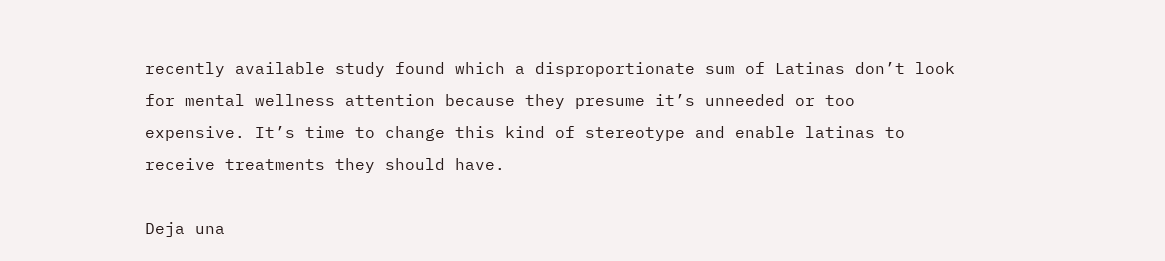recently available study found which a disproportionate sum of Latinas don’t look for mental wellness attention because they presume it’s unneeded or too expensive. It’s time to change this kind of stereotype and enable latinas to receive treatments they should have.

Deja una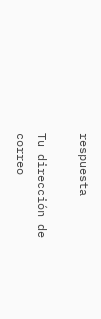respuesta

Tu dirección de correo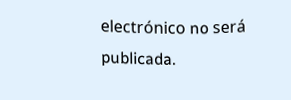electrónico no será publicada.